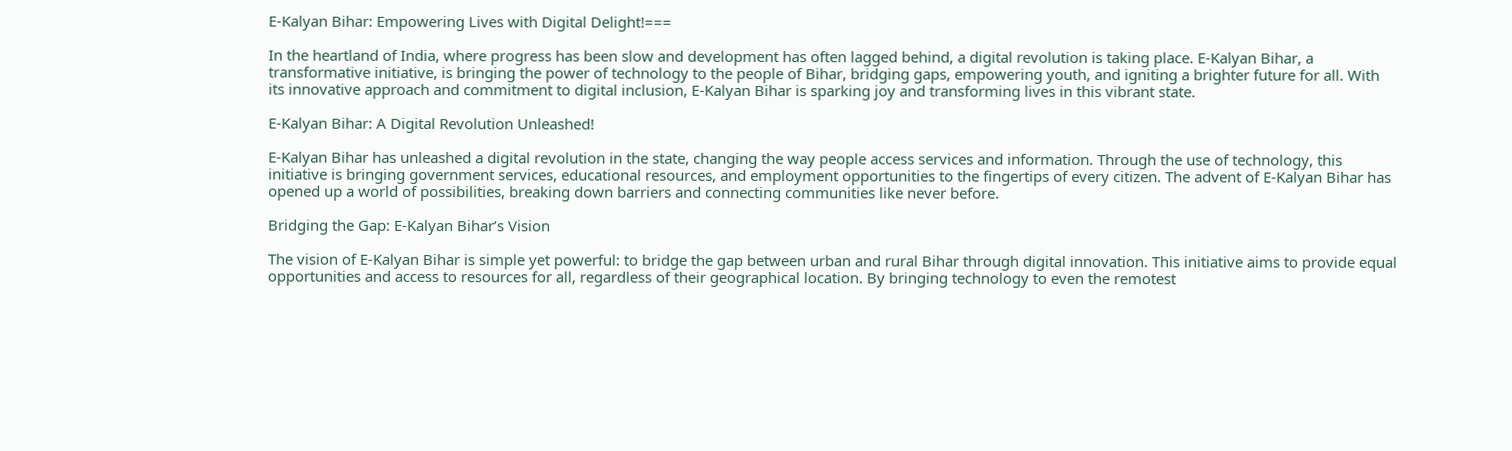E-Kalyan Bihar: Empowering Lives with Digital Delight!===

In the heartland of India, where progress has been slow and development has often lagged behind, a digital revolution is taking place. E-Kalyan Bihar, a transformative initiative, is bringing the power of technology to the people of Bihar, bridging gaps, empowering youth, and igniting a brighter future for all. With its innovative approach and commitment to digital inclusion, E-Kalyan Bihar is sparking joy and transforming lives in this vibrant state.

E-Kalyan Bihar: A Digital Revolution Unleashed!

E-Kalyan Bihar has unleashed a digital revolution in the state, changing the way people access services and information. Through the use of technology, this initiative is bringing government services, educational resources, and employment opportunities to the fingertips of every citizen. The advent of E-Kalyan Bihar has opened up a world of possibilities, breaking down barriers and connecting communities like never before.

Bridging the Gap: E-Kalyan Bihar’s Vision

The vision of E-Kalyan Bihar is simple yet powerful: to bridge the gap between urban and rural Bihar through digital innovation. This initiative aims to provide equal opportunities and access to resources for all, regardless of their geographical location. By bringing technology to even the remotest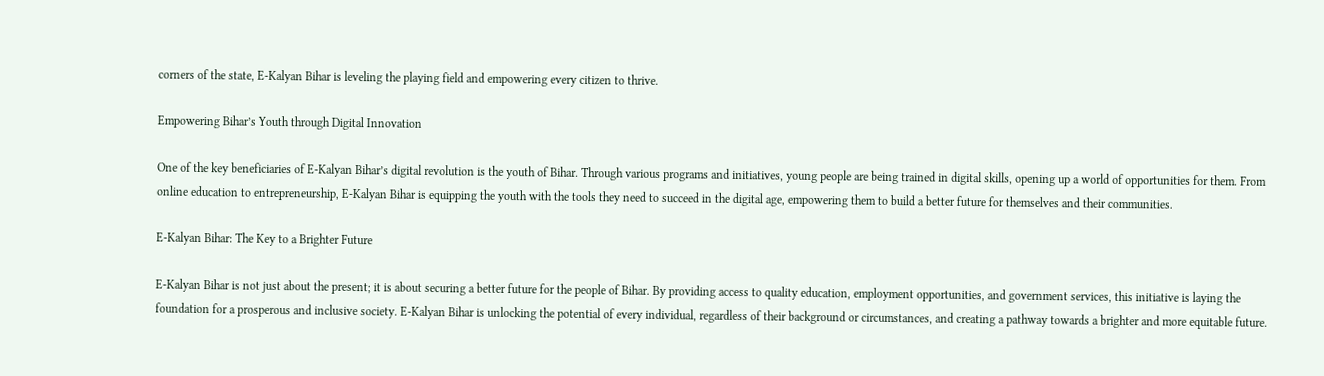corners of the state, E-Kalyan Bihar is leveling the playing field and empowering every citizen to thrive.

Empowering Bihar’s Youth through Digital Innovation

One of the key beneficiaries of E-Kalyan Bihar’s digital revolution is the youth of Bihar. Through various programs and initiatives, young people are being trained in digital skills, opening up a world of opportunities for them. From online education to entrepreneurship, E-Kalyan Bihar is equipping the youth with the tools they need to succeed in the digital age, empowering them to build a better future for themselves and their communities.

E-Kalyan Bihar: The Key to a Brighter Future

E-Kalyan Bihar is not just about the present; it is about securing a better future for the people of Bihar. By providing access to quality education, employment opportunities, and government services, this initiative is laying the foundation for a prosperous and inclusive society. E-Kalyan Bihar is unlocking the potential of every individual, regardless of their background or circumstances, and creating a pathway towards a brighter and more equitable future.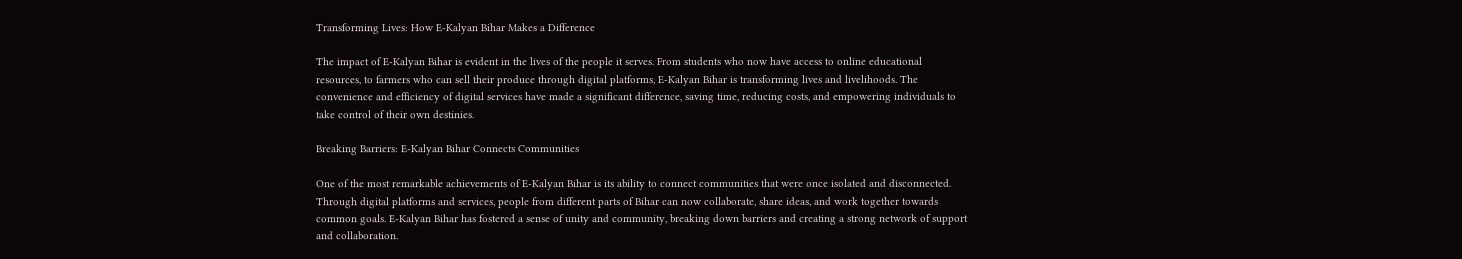Transforming Lives: How E-Kalyan Bihar Makes a Difference

The impact of E-Kalyan Bihar is evident in the lives of the people it serves. From students who now have access to online educational resources, to farmers who can sell their produce through digital platforms, E-Kalyan Bihar is transforming lives and livelihoods. The convenience and efficiency of digital services have made a significant difference, saving time, reducing costs, and empowering individuals to take control of their own destinies.

Breaking Barriers: E-Kalyan Bihar Connects Communities

One of the most remarkable achievements of E-Kalyan Bihar is its ability to connect communities that were once isolated and disconnected. Through digital platforms and services, people from different parts of Bihar can now collaborate, share ideas, and work together towards common goals. E-Kalyan Bihar has fostered a sense of unity and community, breaking down barriers and creating a strong network of support and collaboration.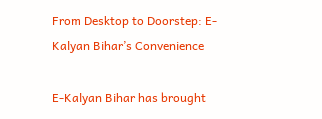From Desktop to Doorstep: E-Kalyan Bihar’s Convenience

E-Kalyan Bihar has brought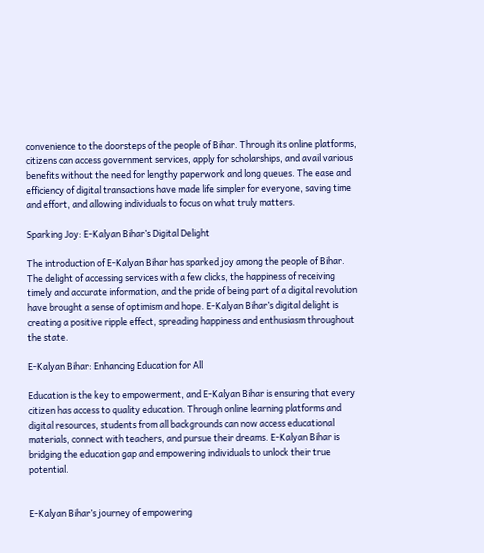convenience to the doorsteps of the people of Bihar. Through its online platforms, citizens can access government services, apply for scholarships, and avail various benefits without the need for lengthy paperwork and long queues. The ease and efficiency of digital transactions have made life simpler for everyone, saving time and effort, and allowing individuals to focus on what truly matters.

Sparking Joy: E-Kalyan Bihar’s Digital Delight

The introduction of E-Kalyan Bihar has sparked joy among the people of Bihar. The delight of accessing services with a few clicks, the happiness of receiving timely and accurate information, and the pride of being part of a digital revolution have brought a sense of optimism and hope. E-Kalyan Bihar’s digital delight is creating a positive ripple effect, spreading happiness and enthusiasm throughout the state.

E-Kalyan Bihar: Enhancing Education for All

Education is the key to empowerment, and E-Kalyan Bihar is ensuring that every citizen has access to quality education. Through online learning platforms and digital resources, students from all backgrounds can now access educational materials, connect with teachers, and pursue their dreams. E-Kalyan Bihar is bridging the education gap and empowering individuals to unlock their true potential.


E-Kalyan Bihar’s journey of empowering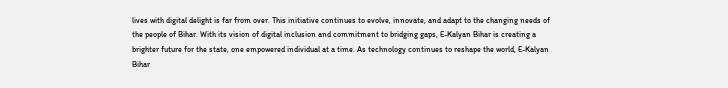lives with digital delight is far from over. This initiative continues to evolve, innovate, and adapt to the changing needs of the people of Bihar. With its vision of digital inclusion and commitment to bridging gaps, E-Kalyan Bihar is creating a brighter future for the state, one empowered individual at a time. As technology continues to reshape the world, E-Kalyan Bihar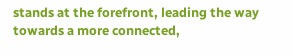stands at the forefront, leading the way towards a more connected,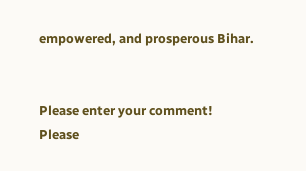empowered, and prosperous Bihar.


Please enter your comment!
Please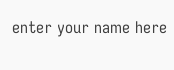enter your name here